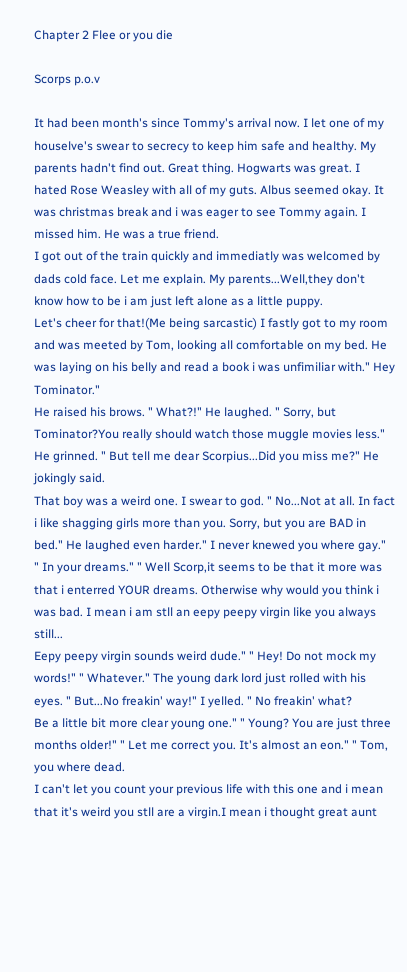Chapter 2 Flee or you die

Scorps p.o.v

It had been month's since Tommy's arrival now. I let one of my houselve's swear to secrecy to keep him safe and healthy. My parents hadn't find out. Great thing. Hogwarts was great. I hated Rose Weasley with all of my guts. Albus seemed okay. It was christmas break and i was eager to see Tommy again. I missed him. He was a true friend.
I got out of the train quickly and immediatly was welcomed by dads cold face. Let me explain. My parents...Well,they don't know how to be i am just left alone as a little puppy.
Let's cheer for that!(Me being sarcastic) I fastly got to my room and was meeted by Tom, looking all comfortable on my bed. He was laying on his belly and read a book i was unfimiliar with." Hey Tominator."
He raised his brows. " What?!" He laughed. " Sorry, but Tominator?You really should watch those muggle movies less." He grinned. " But tell me dear Scorpius...Did you miss me?" He jokingly said.
That boy was a weird one. I swear to god. " No...Not at all. In fact i like shagging girls more than you. Sorry, but you are BAD in bed." He laughed even harder." I never knewed you where gay."
" In your dreams." " Well Scorp,it seems to be that it more was that i enterred YOUR dreams. Otherwise why would you think i was bad. I mean i am stll an eepy peepy virgin like you always still...
Eepy peepy virgin sounds weird dude." " Hey! Do not mock my words!" " Whatever." The young dark lord just rolled with his eyes. " But...No freakin' way!" I yelled. " No freakin' what?
Be a little bit more clear young one." " Young? You are just three months older!" " Let me correct you. It's almost an eon." " Tom, you where dead.
I can't let you count your previous life with this one and i mean that it's weird you stll are a virgin.I mean i thought great aunt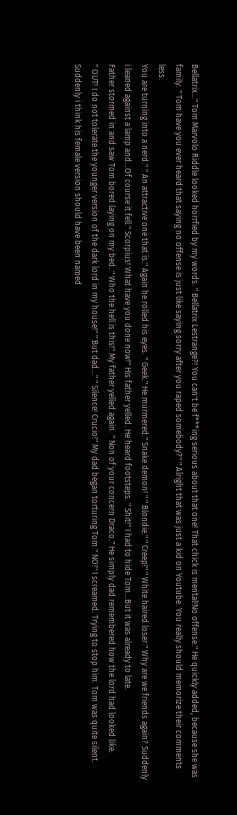Bellatrix..." Tom Marvolo Riddle looked horrfied by my words. " Bellatrix Lestrange?! You can't be f***ing serious about that one! That chick is mental!No offense." He quickly added, because she was family. " Tom have you ever heard that saying no offense is just like saying sorry after you raped somebody?" " Alright that was just a kid on Youtube. You really should memorize their comments less.
You are turning into a nerd." " An attractive one that is." Again he rolled his eyes. " Geek." He murmered." Snake demon! " " Blondie." " Creep!" " White haired loser." Why are we friends again? Suddenly i leaned against a lamp and...Of course it fell." Scorpius! What have you done now!" His father yelled. He heard footsteps. " Shit!" I had to hide Tom...But it was already to late.
Father stormed in and saw Tom bored laying on my bed. " Who the hell is this!" My father yelled again. " Non of your concern Draco." He simply dad remembered how the lord had looked like.
" OUT! I do not tolerate the younger version of the dark lord in my house!" " But dad..." " Silence! Crucio!" My dad began torturing Tom." NO!" I screamed. Trying to stop him. Tom was quite silent.
Suddenly i think his female version should have been named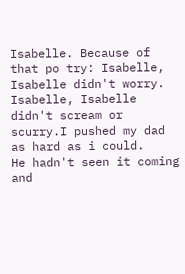Isabelle. Because of that po try: Isabelle, Isabelle didn't worry. Isabelle, Isabelle didn't scream or scurry.I pushed my dad as hard as i could.
He hadn't seen it coming and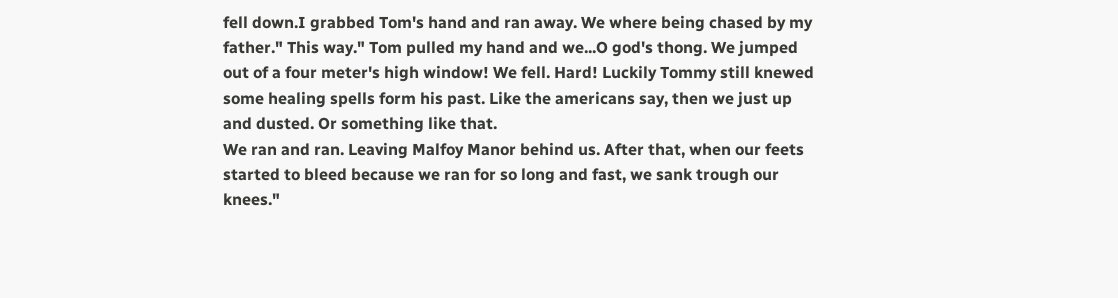fell down.I grabbed Tom's hand and ran away. We where being chased by my father." This way." Tom pulled my hand and we...O god's thong. We jumped out of a four meter's high window! We fell. Hard! Luckily Tommy still knewed some healing spells form his past. Like the americans say, then we just up and dusted. Or something like that.
We ran and ran. Leaving Malfoy Manor behind us. After that, when our feets started to bleed because we ran for so long and fast, we sank trough our knees."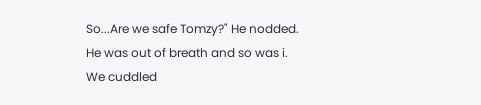So...Are we safe Tomzy?" He nodded.
He was out of breath and so was i. We cuddled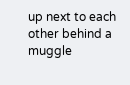up next to each other behind a muggle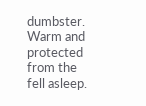dumbster. Warm and protected from the fell asleep.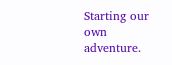Starting our own adventure.